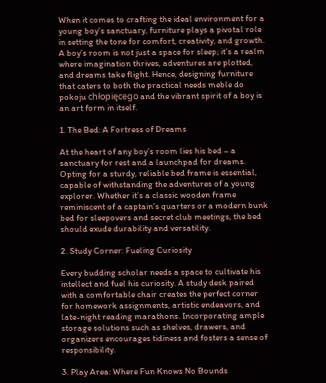When it comes to crafting the ideal environment for a young boy’s sanctuary, furniture plays a pivotal role in setting the tone for comfort, creativity, and growth. A boy’s room is not just a space for sleep; it’s a realm where imagination thrives, adventures are plotted, and dreams take flight. Hence, designing furniture that caters to both the practical needs meble do pokoju chłopięcego and the vibrant spirit of a boy is an art form in itself.

1. The Bed: A Fortress of Dreams

At the heart of any boy’s room lies his bed – a sanctuary for rest and a launchpad for dreams. Opting for a sturdy, reliable bed frame is essential, capable of withstanding the adventures of a young explorer. Whether it’s a classic wooden frame reminiscent of a captain’s quarters or a modern bunk bed for sleepovers and secret club meetings, the bed should exude durability and versatility.

2. Study Corner: Fueling Curiosity

Every budding scholar needs a space to cultivate his intellect and fuel his curiosity. A study desk paired with a comfortable chair creates the perfect corner for homework assignments, artistic endeavors, and late-night reading marathons. Incorporating ample storage solutions such as shelves, drawers, and organizers encourages tidiness and fosters a sense of responsibility.

3. Play Area: Where Fun Knows No Bounds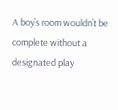A boy’s room wouldn’t be complete without a designated play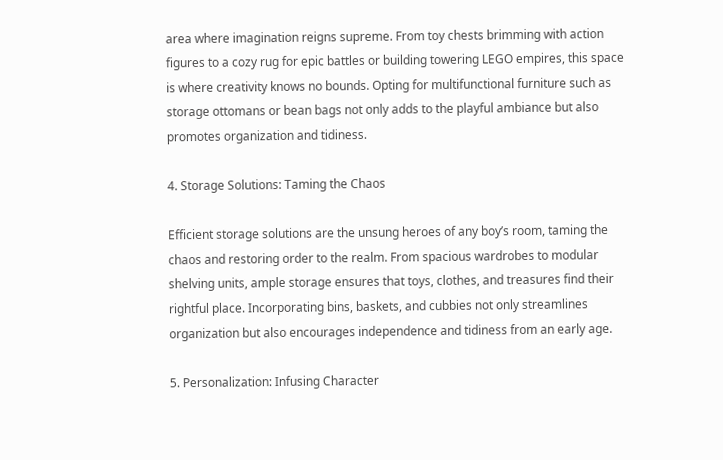area where imagination reigns supreme. From toy chests brimming with action figures to a cozy rug for epic battles or building towering LEGO empires, this space is where creativity knows no bounds. Opting for multifunctional furniture such as storage ottomans or bean bags not only adds to the playful ambiance but also promotes organization and tidiness.

4. Storage Solutions: Taming the Chaos

Efficient storage solutions are the unsung heroes of any boy’s room, taming the chaos and restoring order to the realm. From spacious wardrobes to modular shelving units, ample storage ensures that toys, clothes, and treasures find their rightful place. Incorporating bins, baskets, and cubbies not only streamlines organization but also encourages independence and tidiness from an early age.

5. Personalization: Infusing Character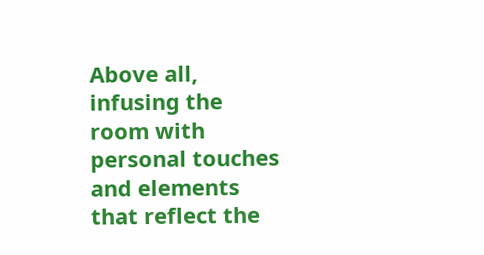Above all, infusing the room with personal touches and elements that reflect the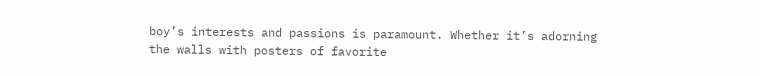boy’s interests and passions is paramount. Whether it’s adorning the walls with posters of favorite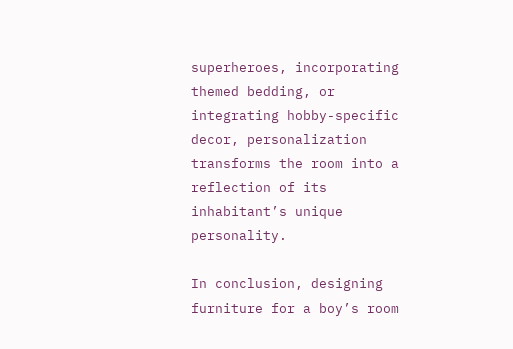superheroes, incorporating themed bedding, or integrating hobby-specific decor, personalization transforms the room into a reflection of its inhabitant’s unique personality.

In conclusion, designing furniture for a boy’s room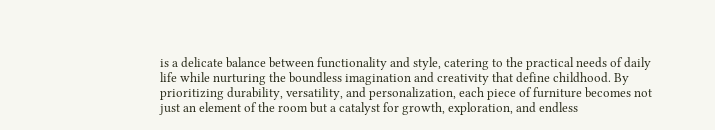is a delicate balance between functionality and style, catering to the practical needs of daily life while nurturing the boundless imagination and creativity that define childhood. By prioritizing durability, versatility, and personalization, each piece of furniture becomes not just an element of the room but a catalyst for growth, exploration, and endless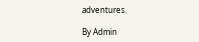adventures.

By Admin